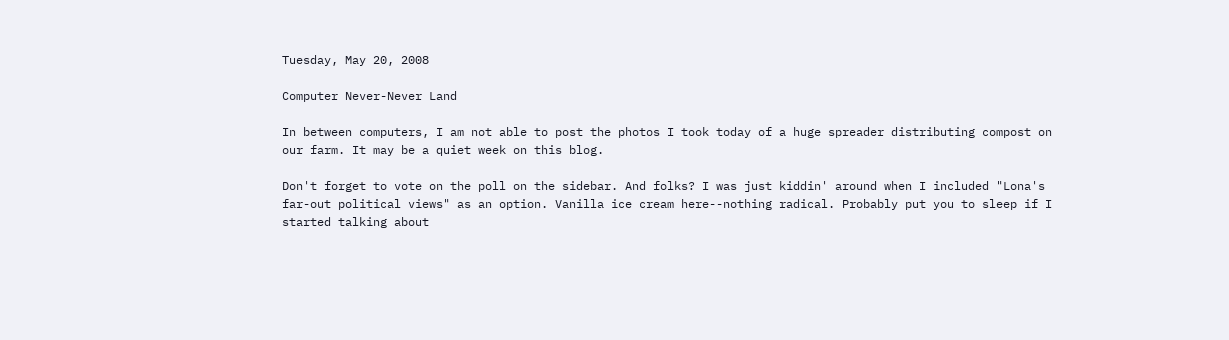Tuesday, May 20, 2008

Computer Never-Never Land

In between computers, I am not able to post the photos I took today of a huge spreader distributing compost on our farm. It may be a quiet week on this blog.

Don't forget to vote on the poll on the sidebar. And folks? I was just kiddin' around when I included "Lona's far-out political views" as an option. Vanilla ice cream here--nothing radical. Probably put you to sleep if I started talking about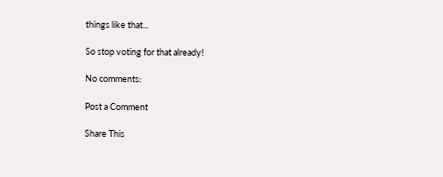things like that...

So stop voting for that already!

No comments:

Post a Comment

Share This